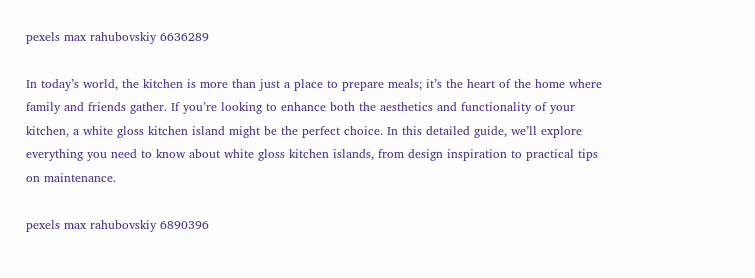pexels max rahubovskiy 6636289

In today’s world, the kitchen is more than just a place to prepare meals; it’s the heart of the home where family and friends gather. If you’re looking to enhance both the aesthetics and functionality of your kitchen, a white gloss kitchen island might be the perfect choice. In this detailed guide, we’ll explore everything you need to know about white gloss kitchen islands, from design inspiration to practical tips on maintenance.

pexels max rahubovskiy 6890396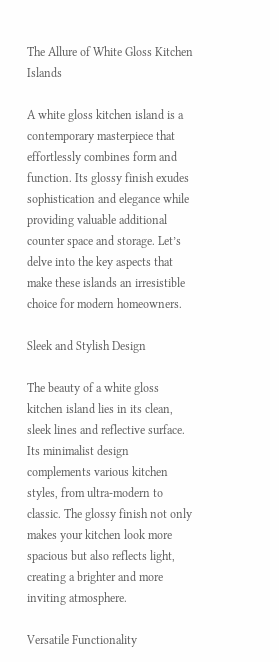The Allure of White Gloss Kitchen Islands

A white gloss kitchen island is a contemporary masterpiece that effortlessly combines form and function. Its glossy finish exudes sophistication and elegance while providing valuable additional counter space and storage. Let’s delve into the key aspects that make these islands an irresistible choice for modern homeowners.

Sleek and Stylish Design

The beauty of a white gloss kitchen island lies in its clean, sleek lines and reflective surface. Its minimalist design complements various kitchen styles, from ultra-modern to classic. The glossy finish not only makes your kitchen look more spacious but also reflects light, creating a brighter and more inviting atmosphere.

Versatile Functionality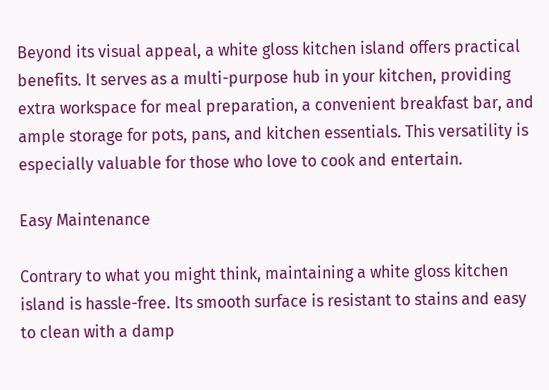Beyond its visual appeal, a white gloss kitchen island offers practical benefits. It serves as a multi-purpose hub in your kitchen, providing extra workspace for meal preparation, a convenient breakfast bar, and ample storage for pots, pans, and kitchen essentials. This versatility is especially valuable for those who love to cook and entertain.

Easy Maintenance

Contrary to what you might think, maintaining a white gloss kitchen island is hassle-free. Its smooth surface is resistant to stains and easy to clean with a damp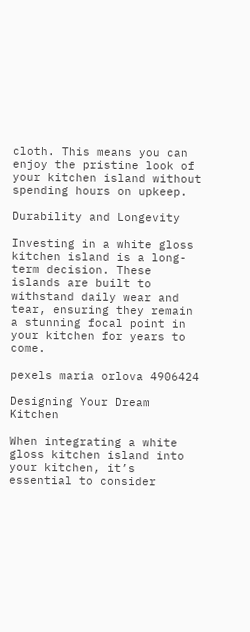cloth. This means you can enjoy the pristine look of your kitchen island without spending hours on upkeep.

Durability and Longevity

Investing in a white gloss kitchen island is a long-term decision. These islands are built to withstand daily wear and tear, ensuring they remain a stunning focal point in your kitchen for years to come.

pexels maria orlova 4906424

Designing Your Dream Kitchen

When integrating a white gloss kitchen island into your kitchen, it’s essential to consider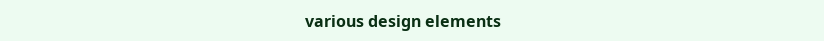various design elements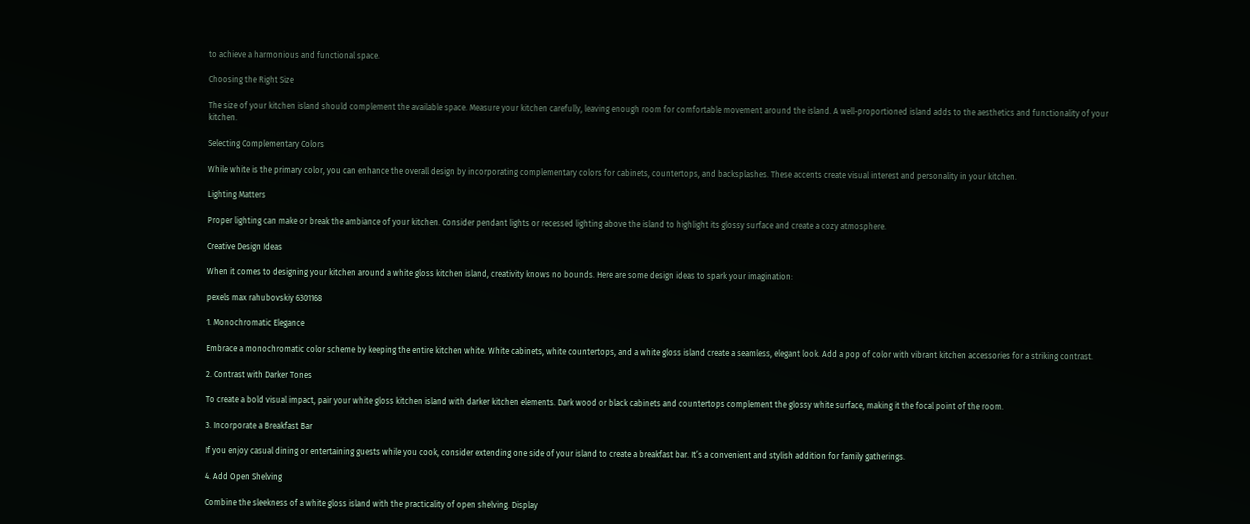to achieve a harmonious and functional space.

Choosing the Right Size

The size of your kitchen island should complement the available space. Measure your kitchen carefully, leaving enough room for comfortable movement around the island. A well-proportioned island adds to the aesthetics and functionality of your kitchen.

Selecting Complementary Colors

While white is the primary color, you can enhance the overall design by incorporating complementary colors for cabinets, countertops, and backsplashes. These accents create visual interest and personality in your kitchen.

Lighting Matters

Proper lighting can make or break the ambiance of your kitchen. Consider pendant lights or recessed lighting above the island to highlight its glossy surface and create a cozy atmosphere.

Creative Design Ideas

When it comes to designing your kitchen around a white gloss kitchen island, creativity knows no bounds. Here are some design ideas to spark your imagination:

pexels max rahubovskiy 6301168

1. Monochromatic Elegance

Embrace a monochromatic color scheme by keeping the entire kitchen white. White cabinets, white countertops, and a white gloss island create a seamless, elegant look. Add a pop of color with vibrant kitchen accessories for a striking contrast.

2. Contrast with Darker Tones

To create a bold visual impact, pair your white gloss kitchen island with darker kitchen elements. Dark wood or black cabinets and countertops complement the glossy white surface, making it the focal point of the room.

3. Incorporate a Breakfast Bar

If you enjoy casual dining or entertaining guests while you cook, consider extending one side of your island to create a breakfast bar. It’s a convenient and stylish addition for family gatherings.

4. Add Open Shelving

Combine the sleekness of a white gloss island with the practicality of open shelving. Display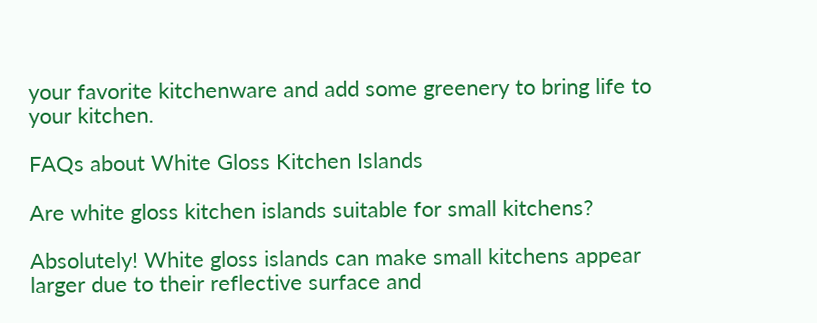your favorite kitchenware and add some greenery to bring life to your kitchen.

FAQs about White Gloss Kitchen Islands

Are white gloss kitchen islands suitable for small kitchens?

Absolutely! White gloss islands can make small kitchens appear larger due to their reflective surface and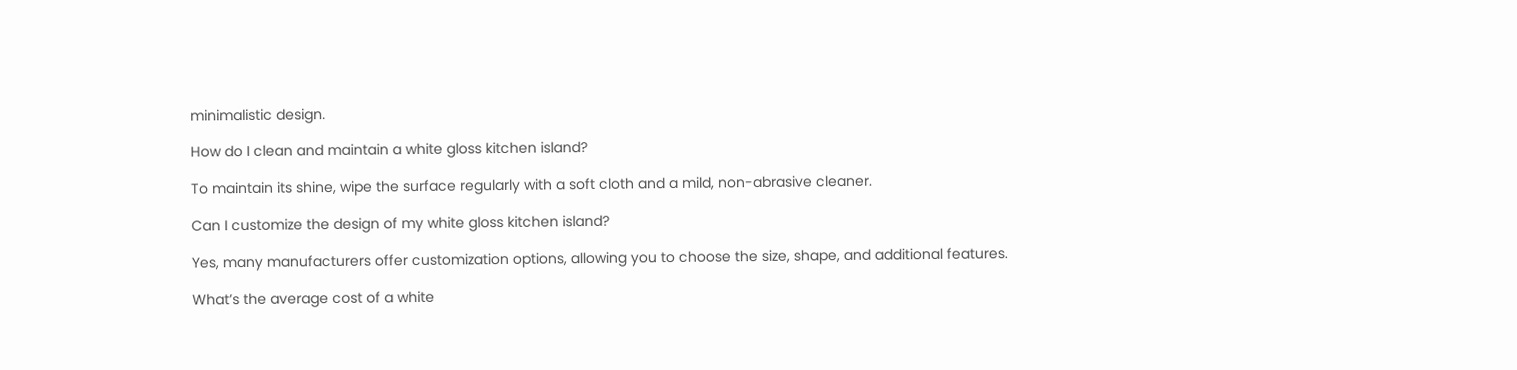minimalistic design.

How do I clean and maintain a white gloss kitchen island?

To maintain its shine, wipe the surface regularly with a soft cloth and a mild, non-abrasive cleaner.

Can I customize the design of my white gloss kitchen island?

Yes, many manufacturers offer customization options, allowing you to choose the size, shape, and additional features.

What’s the average cost of a white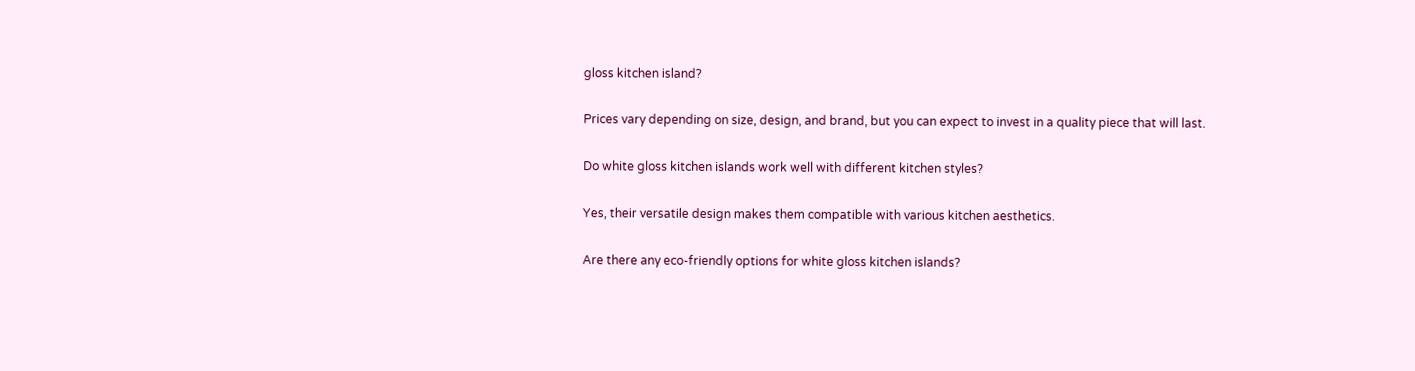gloss kitchen island?

Prices vary depending on size, design, and brand, but you can expect to invest in a quality piece that will last.

Do white gloss kitchen islands work well with different kitchen styles?

Yes, their versatile design makes them compatible with various kitchen aesthetics.

Are there any eco-friendly options for white gloss kitchen islands?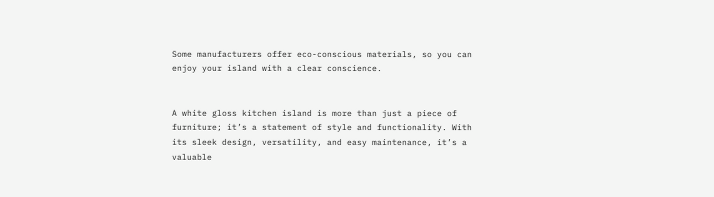Some manufacturers offer eco-conscious materials, so you can enjoy your island with a clear conscience.


A white gloss kitchen island is more than just a piece of furniture; it’s a statement of style and functionality. With its sleek design, versatility, and easy maintenance, it’s a valuable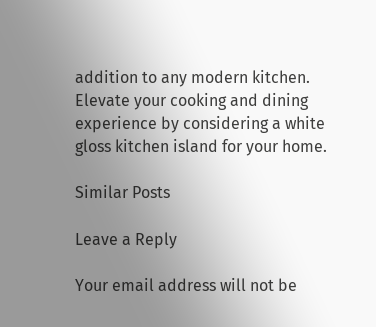addition to any modern kitchen. Elevate your cooking and dining experience by considering a white gloss kitchen island for your home.

Similar Posts

Leave a Reply

Your email address will not be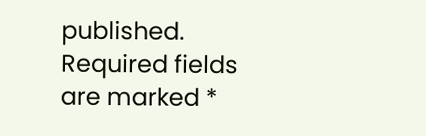published. Required fields are marked *